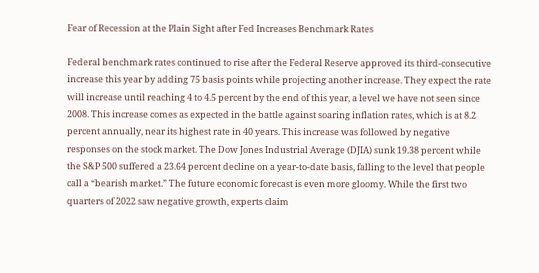Fear of Recession at the Plain Sight after Fed Increases Benchmark Rates

Federal benchmark rates continued to rise after the Federal Reserve approved its third-consecutive increase this year by adding 75 basis points while projecting another increase. They expect the rate will increase until reaching 4 to 4.5 percent by the end of this year, a level we have not seen since 2008. This increase comes as expected in the battle against soaring inflation rates, which is at 8.2 percent annually, near its highest rate in 40 years. This increase was followed by negative responses on the stock market. The Dow Jones Industrial Average (DJIA) sunk 19.38 percent while the S&P 500 suffered a 23.64 percent decline on a year-to-date basis, falling to the level that people call a “bearish market.” The future economic forecast is even more gloomy. While the first two quarters of 2022 saw negative growth, experts claim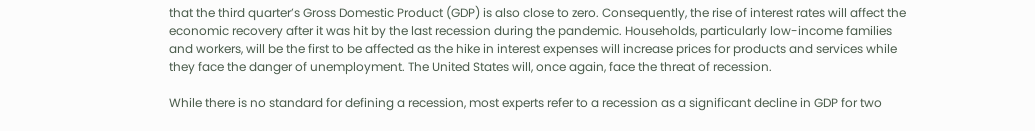that the third quarter’s Gross Domestic Product (GDP) is also close to zero. Consequently, the rise of interest rates will affect the economic recovery after it was hit by the last recession during the pandemic. Households, particularly low-income families and workers, will be the first to be affected as the hike in interest expenses will increase prices for products and services while they face the danger of unemployment. The United States will, once again, face the threat of recession.

While there is no standard for defining a recession, most experts refer to a recession as a significant decline in GDP for two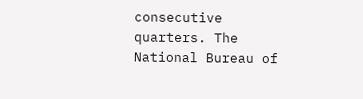consecutive quarters. The National Bureau of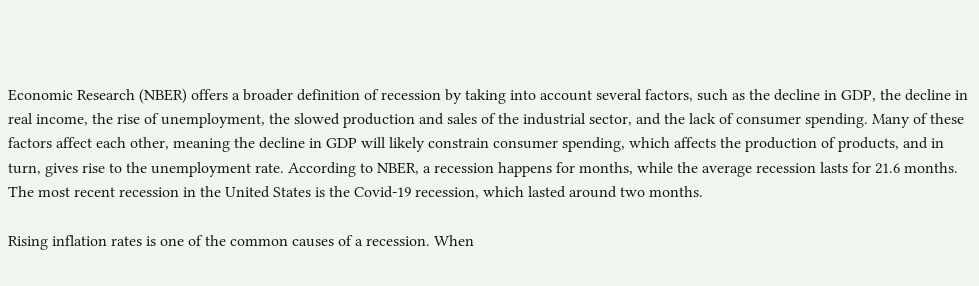Economic Research (NBER) offers a broader definition of recession by taking into account several factors, such as the decline in GDP, the decline in real income, the rise of unemployment, the slowed production and sales of the industrial sector, and the lack of consumer spending. Many of these factors affect each other, meaning the decline in GDP will likely constrain consumer spending, which affects the production of products, and in turn, gives rise to the unemployment rate. According to NBER, a recession happens for months, while the average recession lasts for 21.6 months. The most recent recession in the United States is the Covid-19 recession, which lasted around two months.

Rising inflation rates is one of the common causes of a recession. When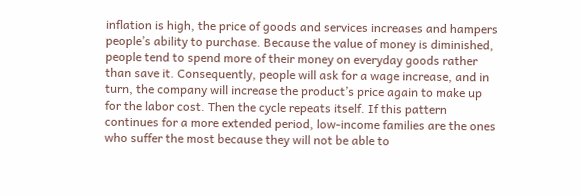inflation is high, the price of goods and services increases and hampers people’s ability to purchase. Because the value of money is diminished, people tend to spend more of their money on everyday goods rather than save it. Consequently, people will ask for a wage increase, and in turn, the company will increase the product’s price again to make up for the labor cost. Then the cycle repeats itself. If this pattern continues for a more extended period, low-income families are the ones who suffer the most because they will not be able to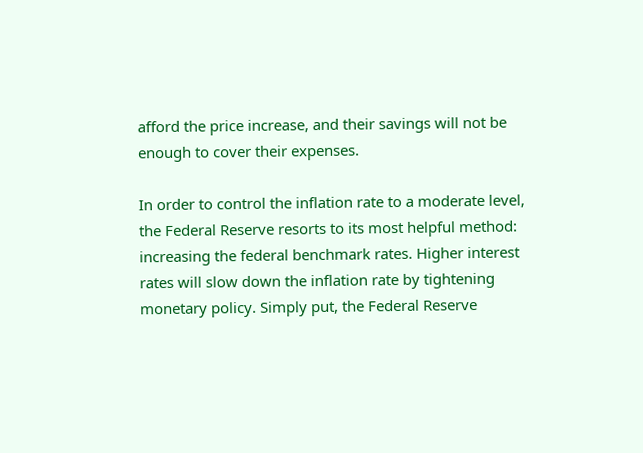afford the price increase, and their savings will not be enough to cover their expenses.

In order to control the inflation rate to a moderate level, the Federal Reserve resorts to its most helpful method: increasing the federal benchmark rates. Higher interest rates will slow down the inflation rate by tightening monetary policy. Simply put, the Federal Reserve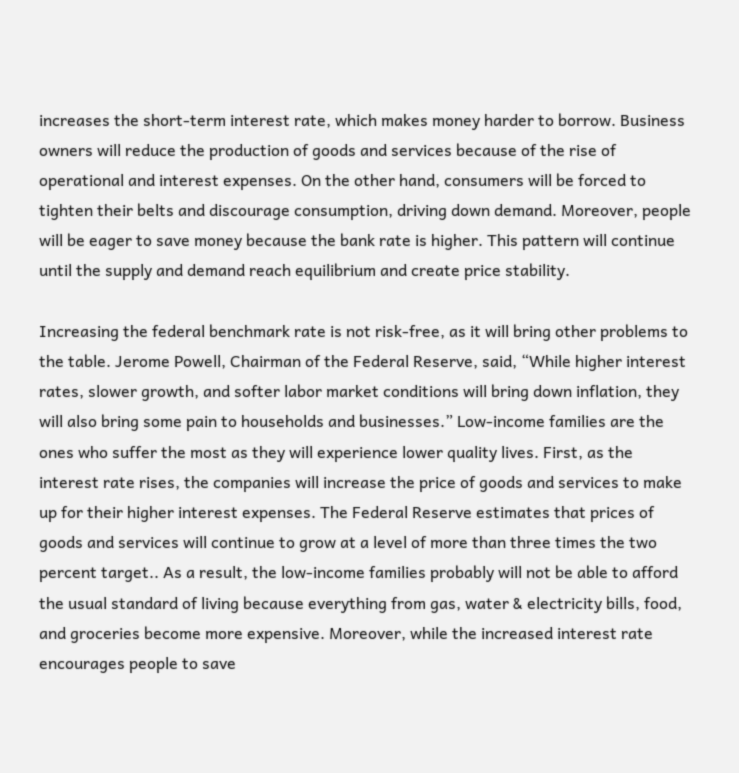increases the short-term interest rate, which makes money harder to borrow. Business owners will reduce the production of goods and services because of the rise of operational and interest expenses. On the other hand, consumers will be forced to tighten their belts and discourage consumption, driving down demand. Moreover, people will be eager to save money because the bank rate is higher. This pattern will continue until the supply and demand reach equilibrium and create price stability.

Increasing the federal benchmark rate is not risk-free, as it will bring other problems to the table. Jerome Powell, Chairman of the Federal Reserve, said, “While higher interest rates, slower growth, and softer labor market conditions will bring down inflation, they will also bring some pain to households and businesses.” Low-income families are the ones who suffer the most as they will experience lower quality lives. First, as the interest rate rises, the companies will increase the price of goods and services to make up for their higher interest expenses. The Federal Reserve estimates that prices of goods and services will continue to grow at a level of more than three times the two percent target.. As a result, the low-income families probably will not be able to afford the usual standard of living because everything from gas, water & electricity bills, food, and groceries become more expensive. Moreover, while the increased interest rate encourages people to save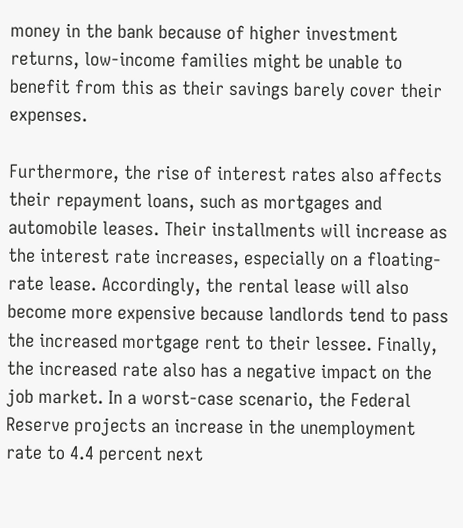money in the bank because of higher investment returns, low-income families might be unable to benefit from this as their savings barely cover their expenses.

Furthermore, the rise of interest rates also affects their repayment loans, such as mortgages and automobile leases. Their installments will increase as the interest rate increases, especially on a floating-rate lease. Accordingly, the rental lease will also become more expensive because landlords tend to pass the increased mortgage rent to their lessee. Finally, the increased rate also has a negative impact on the job market. In a worst-case scenario, the Federal Reserve projects an increase in the unemployment rate to 4.4 percent next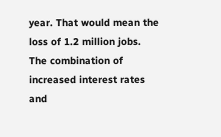year. That would mean the loss of 1.2 million jobs. The combination of increased interest rates and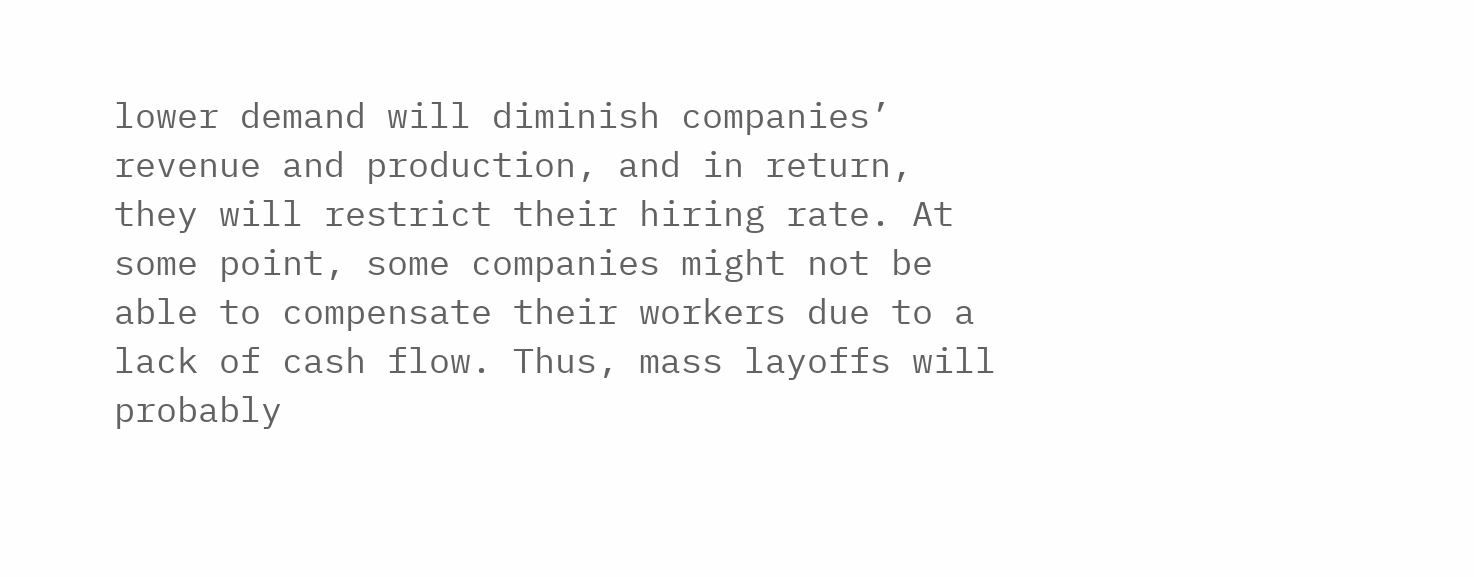lower demand will diminish companies’ revenue and production, and in return, they will restrict their hiring rate. At some point, some companies might not be able to compensate their workers due to a lack of cash flow. Thus, mass layoffs will probably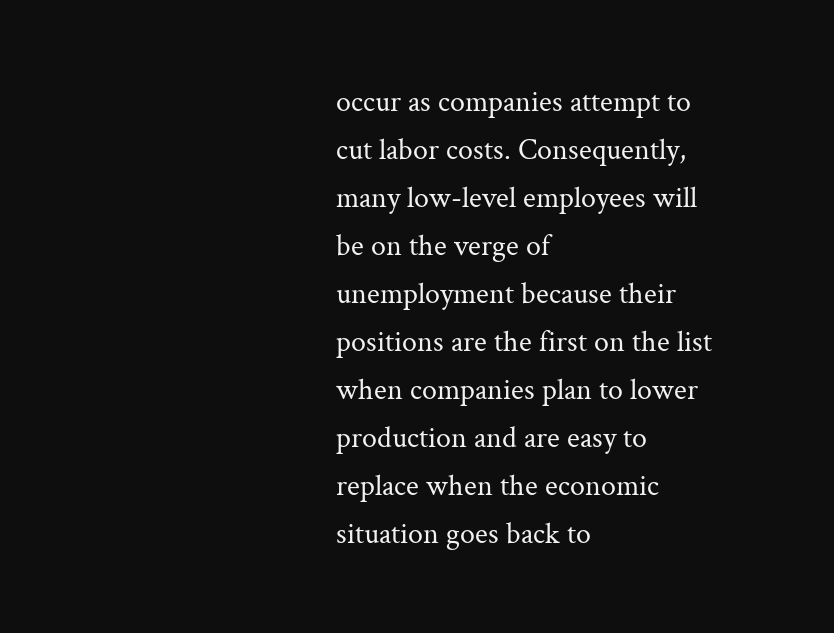occur as companies attempt to cut labor costs. Consequently, many low-level employees will be on the verge of unemployment because their positions are the first on the list when companies plan to lower production and are easy to replace when the economic situation goes back to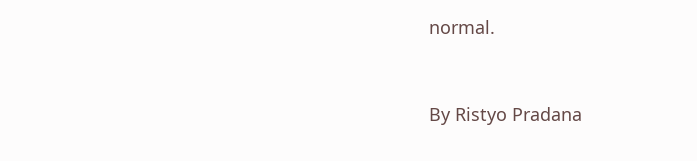normal.


By Ristyo Pradana